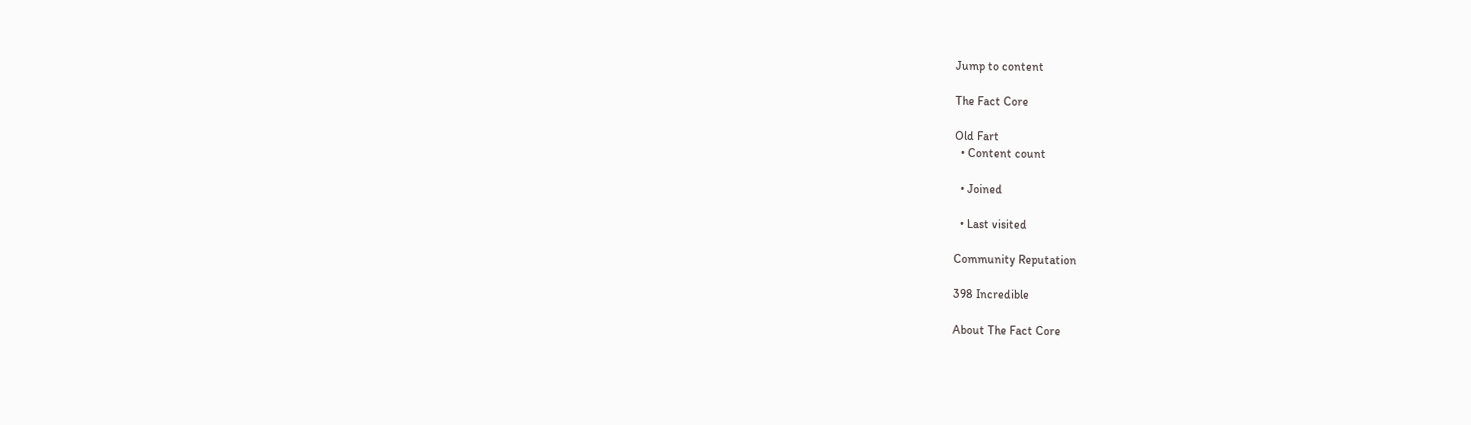Jump to content

The Fact Core

Old Fart
  • Content count

  • Joined

  • Last visited

Community Reputation

398 Incredible

About The Fact Core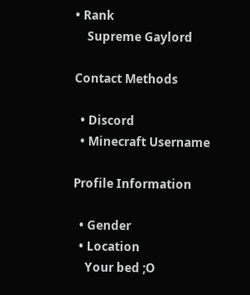• Rank
    Supreme Gaylord

Contact Methods

  • Discord
  • Minecraft Username

Profile Information

  • Gender
  • Location
    Your bed ;O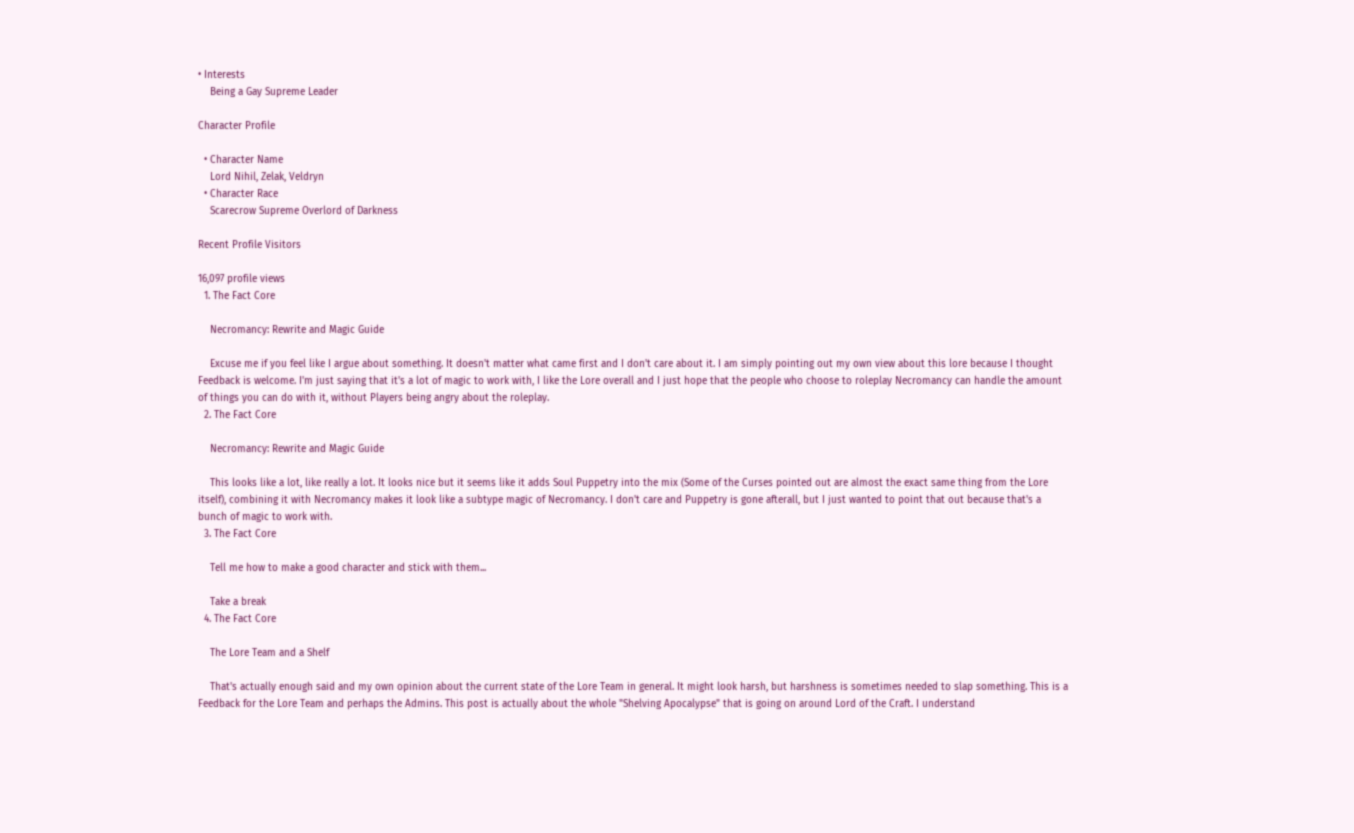• Interests
    Being a Gay Supreme Leader

Character Profile

  • Character Name
    Lord Nihil, Zelak, Veldryn
  • Character Race
    Scarecrow Supreme Overlord of Darkness

Recent Profile Visitors

16,097 profile views
  1. The Fact Core

    Necromancy: Rewrite and Magic Guide

    Excuse me if you feel like I argue about something. It doesn't matter what came first and I don't care about it. I am simply pointing out my own view about this lore because I thought Feedback is welcome. I'm just saying that it's a lot of magic to work with, I like the Lore overall and I just hope that the people who choose to roleplay Necromancy can handle the amount of things you can do with it, without Players being angry about the roleplay.
  2. The Fact Core

    Necromancy: Rewrite and Magic Guide

    This looks like a lot, like really a lot. It looks nice but it seems like it adds Soul Puppetry into the mix (Some of the Curses pointed out are almost the exact same thing from the Lore itself), combining it with Necromancy makes it look like a subtype magic of Necromancy. I don't care and Puppetry is gone afterall, but I just wanted to point that out because that's a bunch of magic to work with.
  3. The Fact Core

    Tell me how to make a good character and stick with them...

    Take a break
  4. The Fact Core

    The Lore Team and a Shelf

    That's actually enough said and my own opinion about the current state of the Lore Team in general. It might look harsh, but harshness is sometimes needed to slap something. This is a Feedback for the Lore Team and perhaps the Admins. This post is actually about the whole "Shelving Apocalypse" that is going on around Lord of the Craft. I understand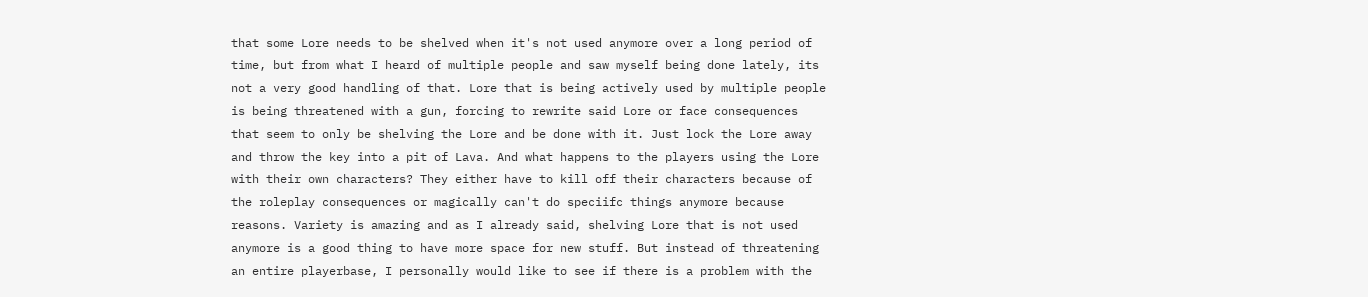that some Lore needs to be shelved when it's not used anymore over a long period of time, but from what I heard of multiple people and saw myself being done lately, its not a very good handling of that. Lore that is being actively used by multiple people is being threatened with a gun, forcing to rewrite said Lore or face consequences that seem to only be shelving the Lore and be done with it. Just lock the Lore away and throw the key into a pit of Lava. And what happens to the players using the Lore with their own characters? They either have to kill off their characters because of the roleplay consequences or magically can't do speciifc things anymore because reasons. Variety is amazing and as I already said, shelving Lore that is not used anymore is a good thing to have more space for new stuff. But instead of threatening an entire playerbase, I personally would like to see if there is a problem with the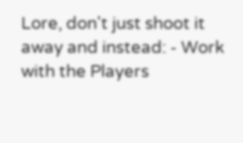Lore, don't just shoot it away and instead: - Work with the Players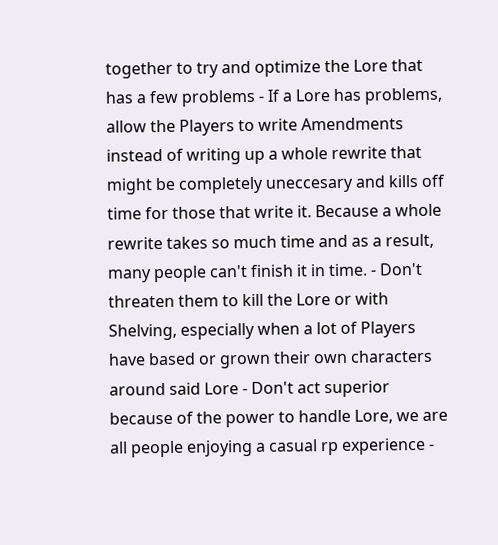together to try and optimize the Lore that has a few problems - If a Lore has problems, allow the Players to write Amendments instead of writing up a whole rewrite that might be completely uneccesary and kills off time for those that write it. Because a whole rewrite takes so much time and as a result, many people can't finish it in time. - Don't threaten them to kill the Lore or with Shelving, especially when a lot of Players have based or grown their own characters around said Lore - Don't act superior because of the power to handle Lore, we are all people enjoying a casual rp experience -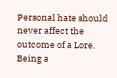Personal hate should never affect the outcome of a Lore. Being a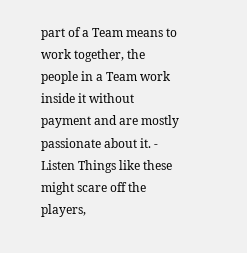part of a Team means to work together, the people in a Team work inside it without payment and are mostly passionate about it. - Listen Things like these might scare off the players,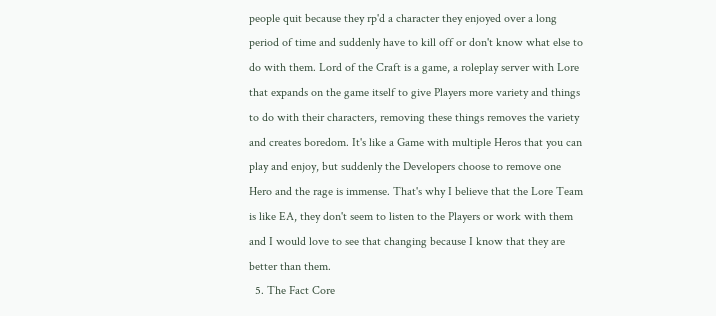people quit because they rp'd a character they enjoyed over a long period of time and suddenly have to kill off or don't know what else to do with them. Lord of the Craft is a game, a roleplay server with Lore that expands on the game itself to give Players more variety and things to do with their characters, removing these things removes the variety and creates boredom. It's like a Game with multiple Heros that you can play and enjoy, but suddenly the Developers choose to remove one Hero and the rage is immense. That's why I believe that the Lore Team is like EA, they don't seem to listen to the Players or work with them and I would love to see that changing because I know that they are better than them.
  5. The Fact Core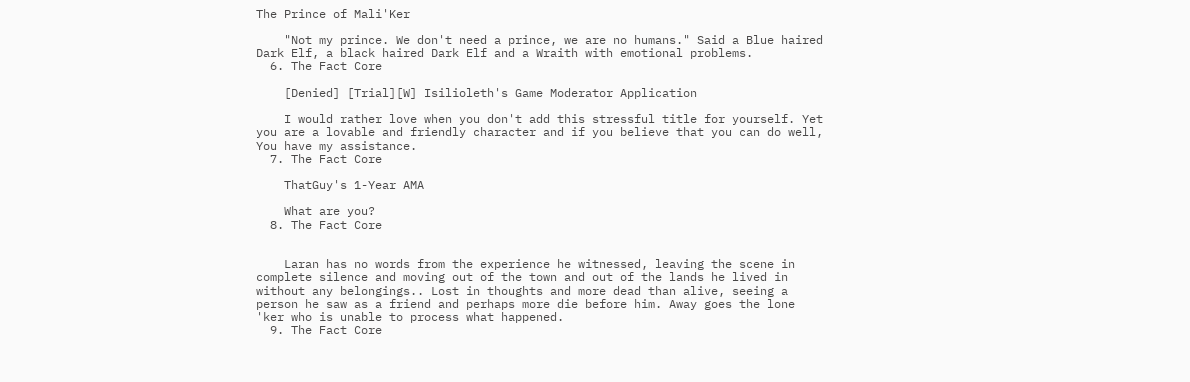The Prince of Mali'Ker

    "Not my prince. We don't need a prince, we are no humans." Said a Blue haired Dark Elf, a black haired Dark Elf and a Wraith with emotional problems.
  6. The Fact Core

    [Denied] [Trial][W] Isilioleth's Game Moderator Application

    I would rather love when you don't add this stressful title for yourself. Yet you are a lovable and friendly character and if you believe that you can do well, You have my assistance.
  7. The Fact Core

    ThatGuy's 1-Year AMA

    What are you?
  8. The Fact Core


    Laran has no words from the experience he witnessed, leaving the scene in complete silence and moving out of the town and out of the lands he lived in without any belongings.. Lost in thoughts and more dead than alive, seeing a person he saw as a friend and perhaps more die before him. Away goes the lone 'ker who is unable to process what happened.
  9. The Fact Core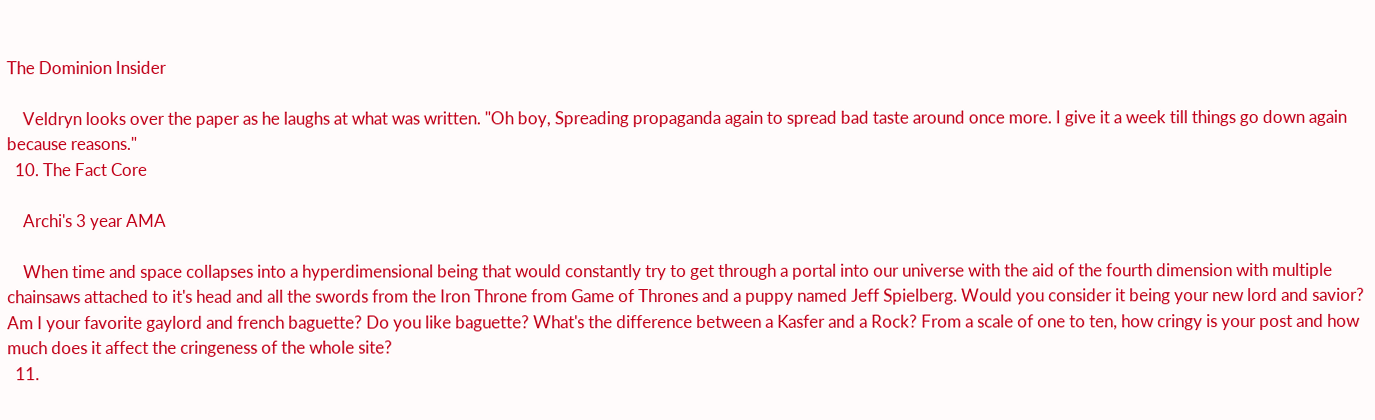The Dominion Insider

    Veldryn looks over the paper as he laughs at what was written. "Oh boy, Spreading propaganda again to spread bad taste around once more. I give it a week till things go down again because reasons."
  10. The Fact Core

    Archi's 3 year AMA

    When time and space collapses into a hyperdimensional being that would constantly try to get through a portal into our universe with the aid of the fourth dimension with multiple chainsaws attached to it's head and all the swords from the Iron Throne from Game of Thrones and a puppy named Jeff Spielberg. Would you consider it being your new lord and savior? Am I your favorite gaylord and french baguette? Do you like baguette? What's the difference between a Kasfer and a Rock? From a scale of one to ten, how cringy is your post and how much does it affect the cringeness of the whole site?
  11.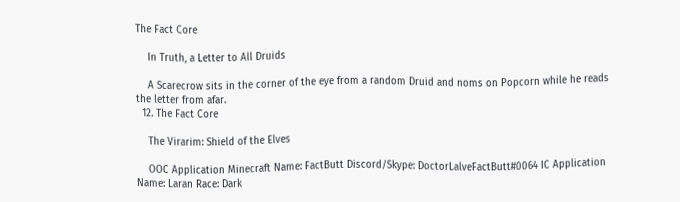The Fact Core

    In Truth, a Letter to All Druids

    A Scarecrow sits in the corner of the eye from a random Druid and noms on Popcorn while he reads the letter from afar.
  12. The Fact Core

    The Virarim: Shield of the Elves

    OOC Application Minecraft Name: FactButt Discord/Skype: DoctorLalveFactButt#0064 IC Application Name: Laran Race: Dark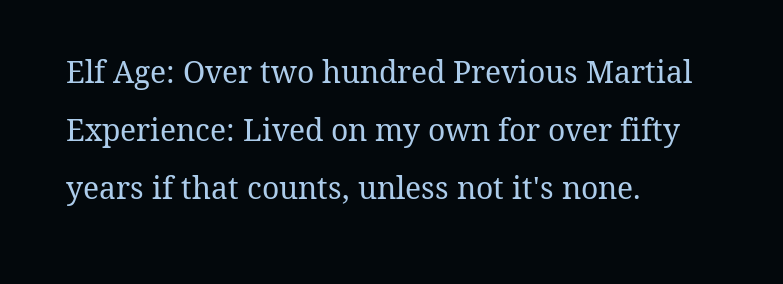Elf Age: Over two hundred Previous Martial Experience: Lived on my own for over fifty years if that counts, unless not it's none.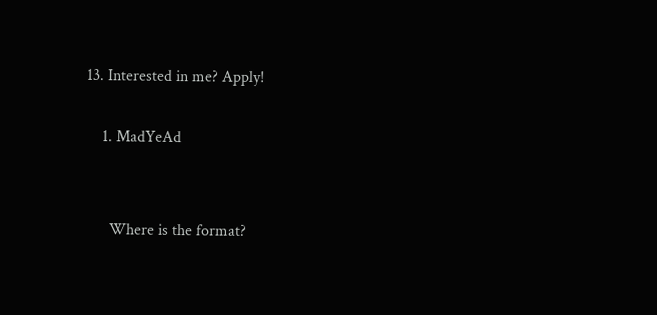13. Interested in me? Apply!

    1. MadYeAd


      Where is the format?